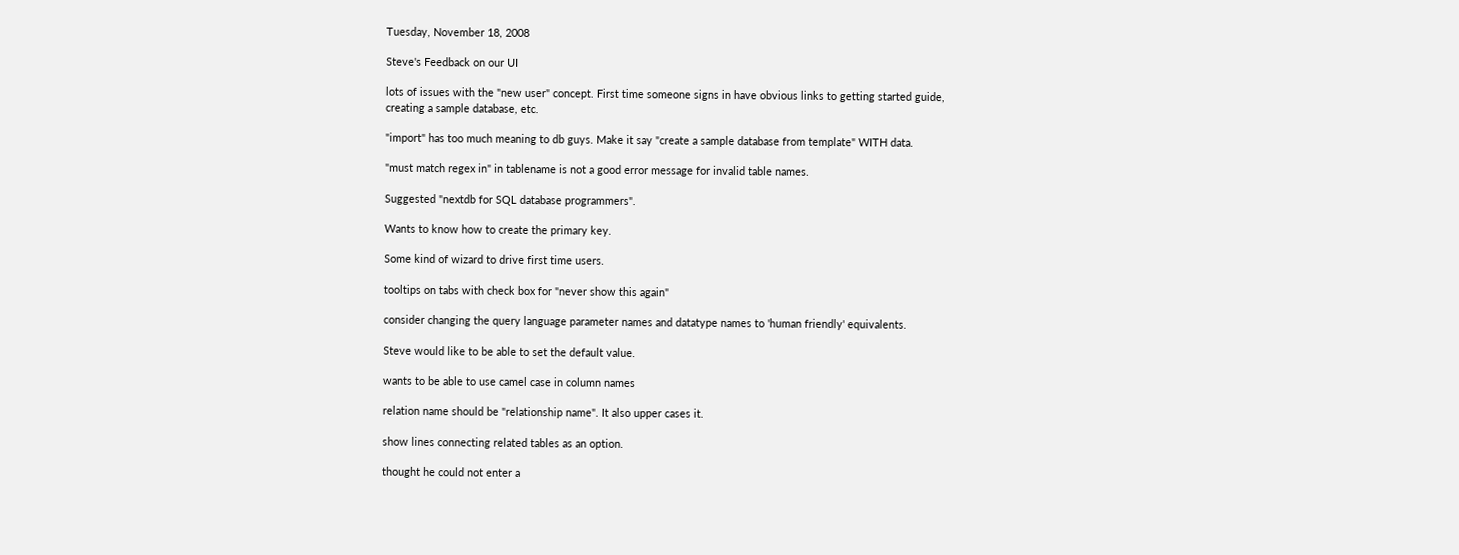Tuesday, November 18, 2008

Steve's Feedback on our UI

lots of issues with the "new user" concept. First time someone signs in have obvious links to getting started guide, creating a sample database, etc.

"import" has too much meaning to db guys. Make it say "create a sample database from template" WITH data.

"must match regex in" in tablename is not a good error message for invalid table names.

Suggested "nextdb for SQL database programmers".

Wants to know how to create the primary key.

Some kind of wizard to drive first time users.

tooltips on tabs with check box for "never show this again"

consider changing the query language parameter names and datatype names to 'human friendly' equivalents.

Steve would like to be able to set the default value.

wants to be able to use camel case in column names

relation name should be "relationship name". It also upper cases it.

show lines connecting related tables as an option.

thought he could not enter a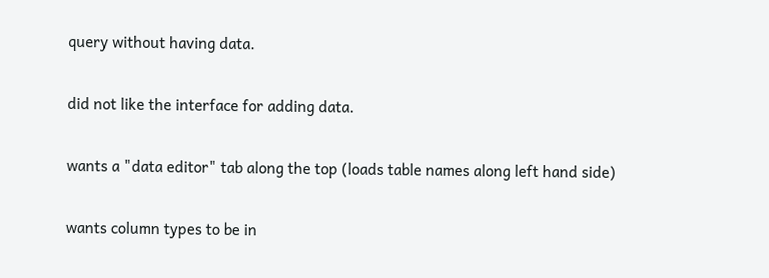query without having data.

did not like the interface for adding data.

wants a "data editor" tab along the top (loads table names along left hand side)

wants column types to be in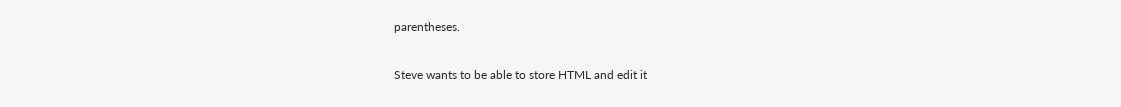parentheses.

Steve wants to be able to store HTML and edit it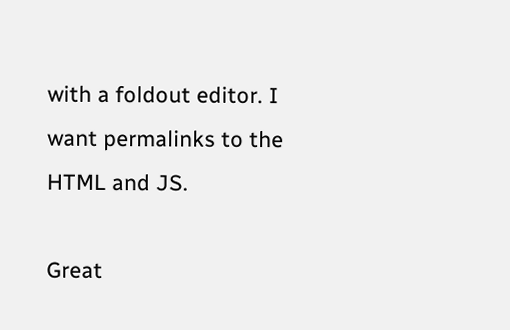with a foldout editor. I want permalinks to the HTML and JS.

Great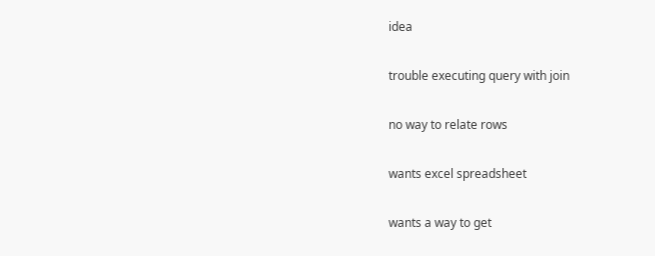idea

trouble executing query with join

no way to relate rows

wants excel spreadsheet

wants a way to get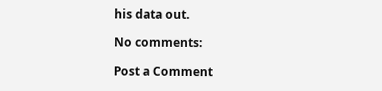his data out.

No comments:

Post a Comment